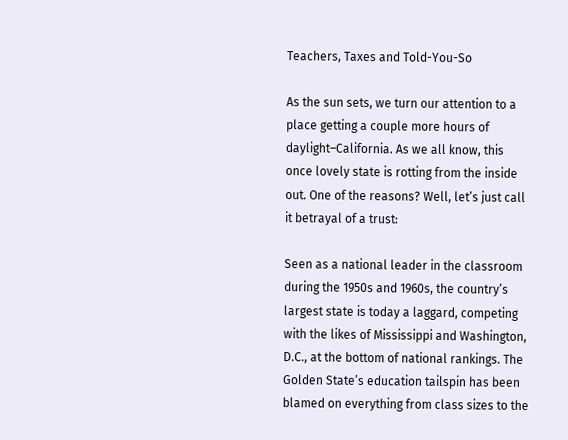Teachers, Taxes and Told-You-So

As the sun sets, we turn our attention to a place getting a couple more hours of daylight–California. As we all know, this once lovely state is rotting from the inside out. One of the reasons? Well, let’s just call it betrayal of a trust:

Seen as a national leader in the classroom during the 1950s and 1960s, the country’s largest state is today a laggard, competing with the likes of Mississippi and Washington, D.C., at the bottom of national rankings. The Golden State’s education tailspin has been blamed on everything from class sizes to the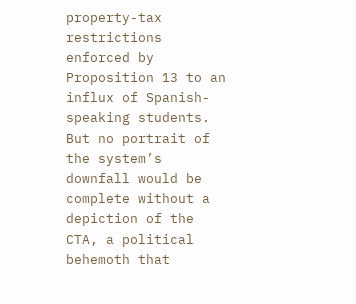property-tax restrictions enforced by Proposition 13 to an influx of Spanish-speaking students. But no portrait of the system’s downfall would be complete without a depiction of the CTA, a political behemoth that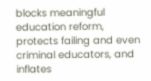blocks meaningful education reform, protects failing and even criminal educators, and inflates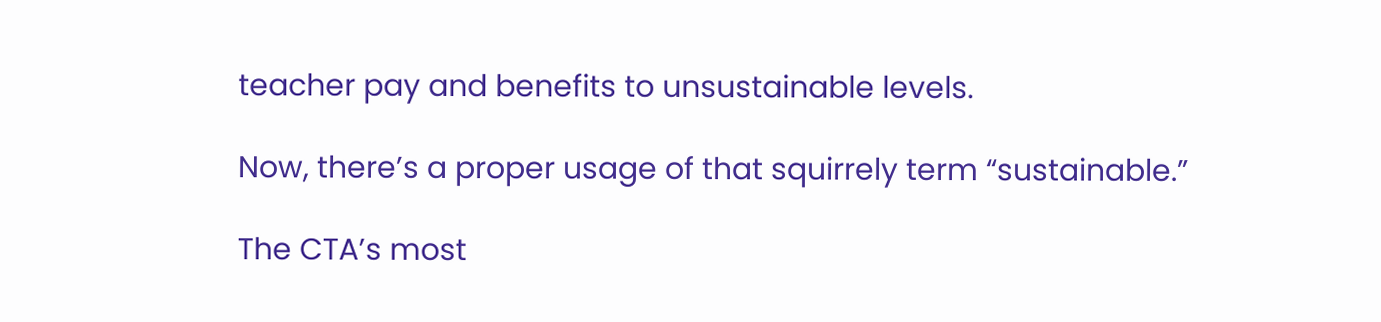teacher pay and benefits to unsustainable levels.

Now, there’s a proper usage of that squirrely term “sustainable.”

The CTA’s most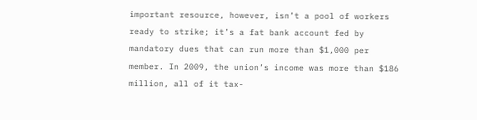important resource, however, isn’t a pool of workers ready to strike; it’s a fat bank account fed by mandatory dues that can run more than $1,000 per member. In 2009, the union’s income was more than $186 million, all of it tax-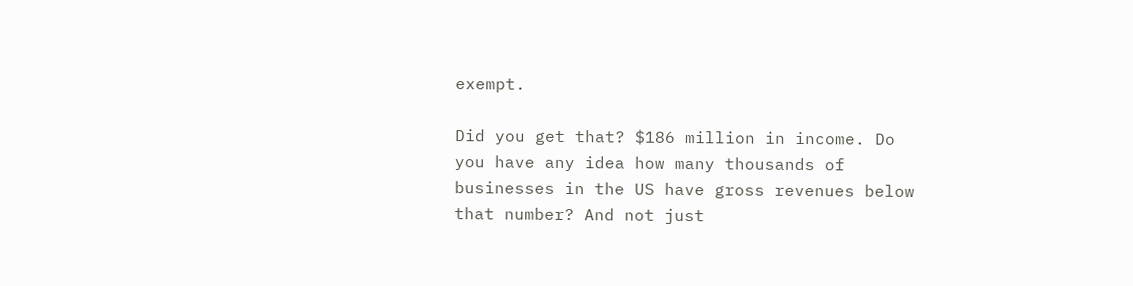exempt.

Did you get that? $186 million in income. Do you have any idea how many thousands of businesses in the US have gross revenues below that number? And not just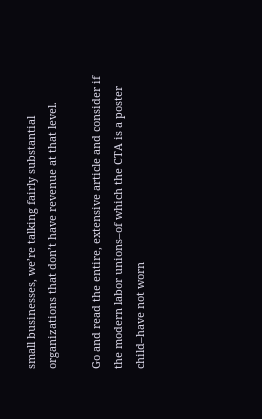small businesses, we’re talking fairly substantial organizations that don’t have revenue at that level.

Go and read the entire, extensive article and consider if the modern labor unions–of which the CTA is a poster child–have not worn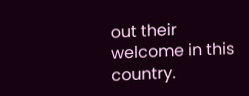out their welcome in this country.